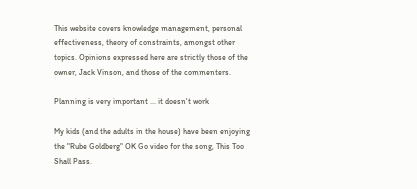This website covers knowledge management, personal effectiveness, theory of constraints, amongst other topics. Opinions expressed here are strictly those of the owner, Jack Vinson, and those of the commenters.

Planning is very important ... it doesn't work

My kids (and the adults in the house) have been enjoying the "Rube Goldberg" OK Go video for the song, This Too Shall Pass.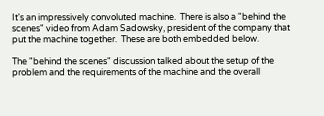It's an impressively convoluted machine.  There is also a "behind the scenes" video from Adam Sadowsky, president of the company that put the machine together.  These are both embedded below.

The "behind the scenes" discussion talked about the setup of the problem and the requirements of the machine and the overall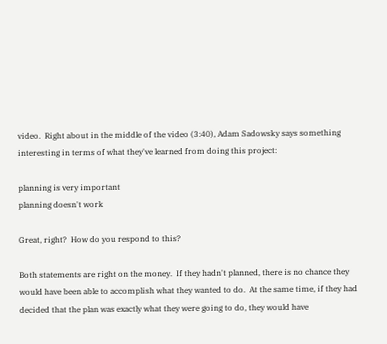video.  Right about in the middle of the video (3:40), Adam Sadowsky says something interesting in terms of what they've learned from doing this project:

planning is very important
planning doesn't work

Great, right?  How do you respond to this?

Both statements are right on the money.  If they hadn't planned, there is no chance they would have been able to accomplish what they wanted to do.  At the same time, if they had decided that the plan was exactly what they were going to do, they would have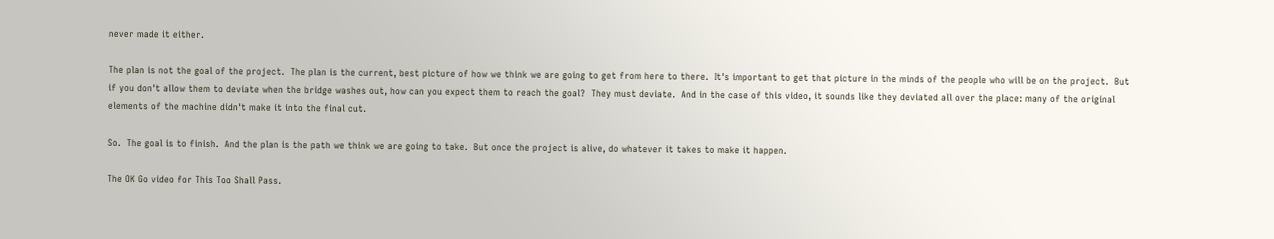never made it either.

The plan is not the goal of the project.  The plan is the current, best picture of how we think we are going to get from here to there.  It's important to get that picture in the minds of the people who will be on the project.  But if you don't allow them to deviate when the bridge washes out, how can you expect them to reach the goal?  They must deviate.  And in the case of this video, it sounds like they deviated all over the place: many of the original elements of the machine didn't make it into the final cut.

So.  The goal is to finish.  And the plan is the path we think we are going to take.  But once the project is alive, do whatever it takes to make it happen.

The OK Go video for This Too Shall Pass.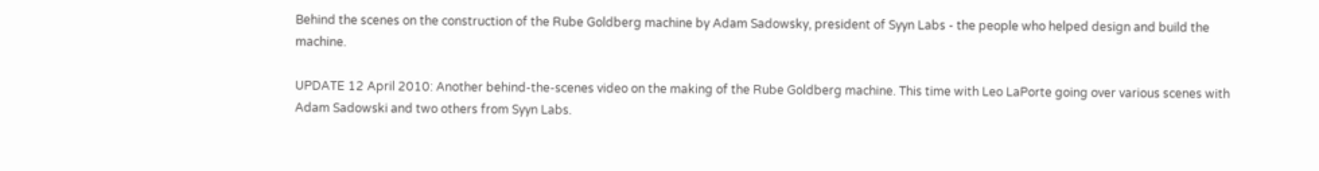Behind the scenes on the construction of the Rube Goldberg machine by Adam Sadowsky, president of Syyn Labs - the people who helped design and build the machine.

UPDATE 12 April 2010: Another behind-the-scenes video on the making of the Rube Goldberg machine. This time with Leo LaPorte going over various scenes with Adam Sadowski and two others from Syyn Labs.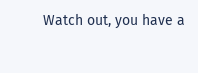Watch out, you have a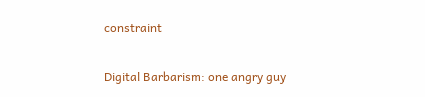constraint

Digital Barbarism: one angry guy